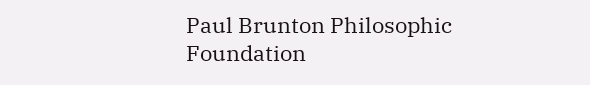Paul Brunton Philosophic Foundation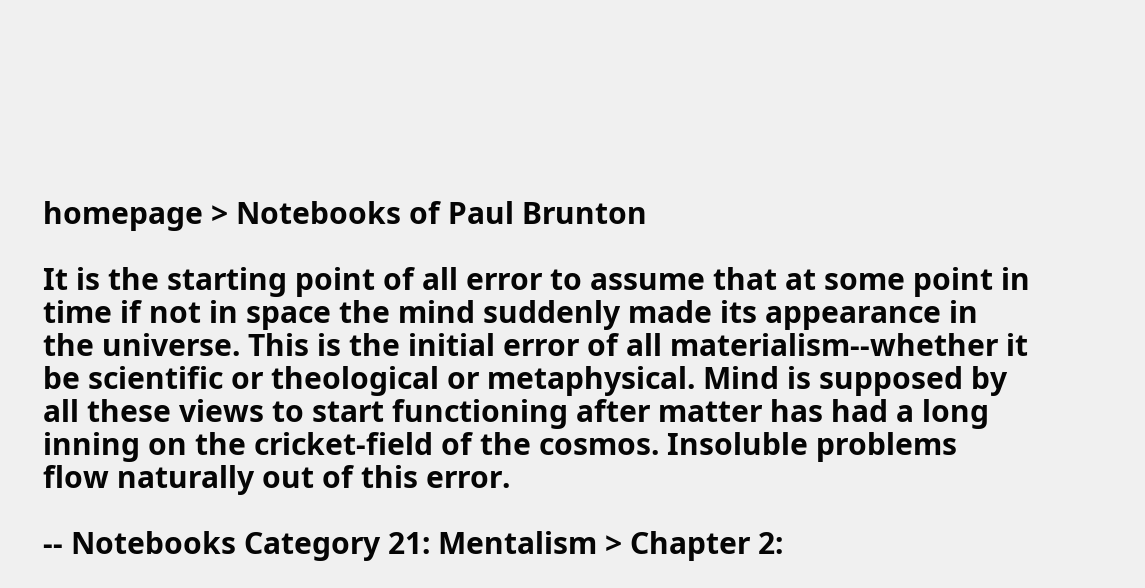homepage > Notebooks of Paul Brunton

It is the starting point of all error to assume that at some point in time if not in space the mind suddenly made its appearance in the universe. This is the initial error of all materialism--whether it be scientific or theological or metaphysical. Mind is supposed by all these views to start functioning after matter has had a long inning on the cricket-field of the cosmos. Insoluble problems flow naturally out of this error.

-- Notebooks Category 21: Mentalism > Chapter 2: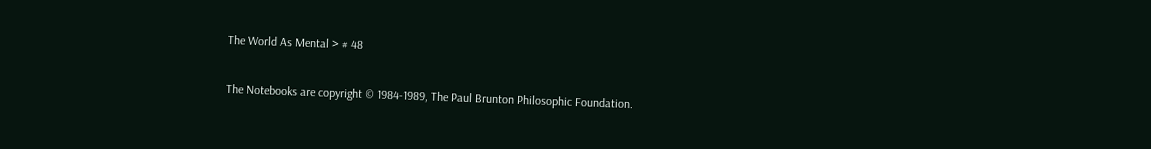The World As Mental > # 48

The Notebooks are copyright © 1984-1989, The Paul Brunton Philosophic Foundation.